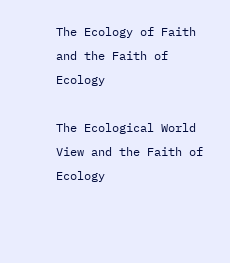The Ecology of Faith and the Faith of Ecology

The Ecological World View and the Faith of Ecology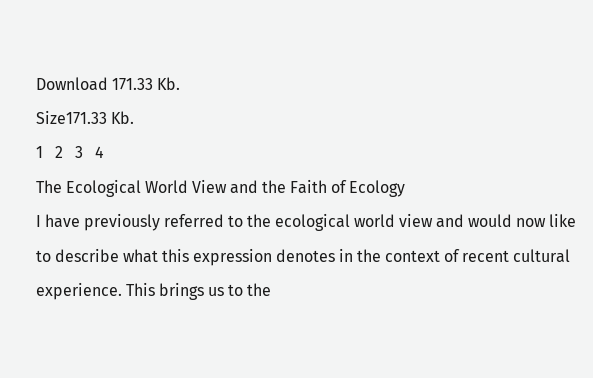Download 171.33 Kb.
Size171.33 Kb.
1   2   3   4
The Ecological World View and the Faith of Ecology
I have previously referred to the ecological world view and would now like to describe what this expression denotes in the context of recent cultural experience. This brings us to the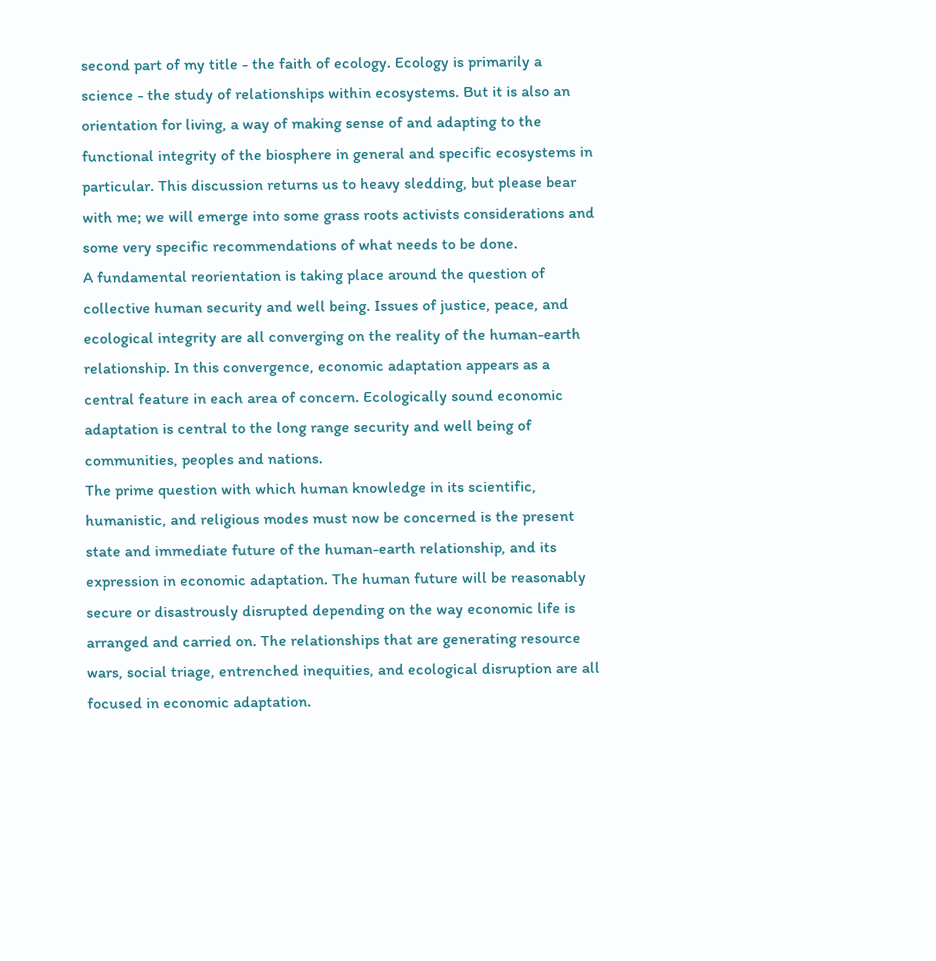second part of my title - the faith of ecology. Ecology is primarily a science - the study of relationships within ecosystems. But it is also an orientation for living, a way of making sense of and adapting to the functional integrity of the biosphere in general and specific ecosystems in particular. This discussion returns us to heavy sledding, but please bear with me; we will emerge into some grass roots activists considerations and some very specific recommendations of what needs to be done.
A fundamental reorientation is taking place around the question of collective human security and well being. Issues of justice, peace, and ecological integrity are all converging on the reality of the human-earth relationship. In this convergence, economic adaptation appears as a central feature in each area of concern. Ecologically sound economic adaptation is central to the long range security and well being of communities, peoples and nations.
The prime question with which human knowledge in its scientific, humanistic, and religious modes must now be concerned is the present state and immediate future of the human-earth relationship, and its expression in economic adaptation. The human future will be reasonably secure or disastrously disrupted depending on the way economic life is arranged and carried on. The relationships that are generating resource wars, social triage, entrenched inequities, and ecological disruption are all focused in economic adaptation.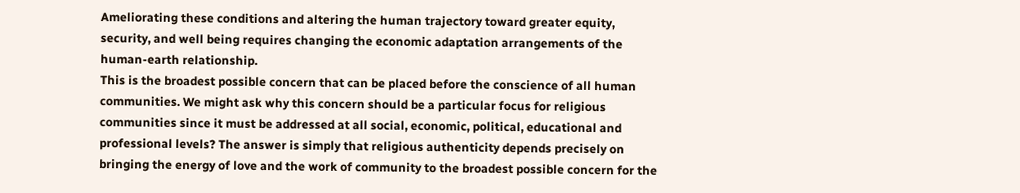Ameliorating these conditions and altering the human trajectory toward greater equity, security, and well being requires changing the economic adaptation arrangements of the human-earth relationship.
This is the broadest possible concern that can be placed before the conscience of all human communities. We might ask why this concern should be a particular focus for religious communities since it must be addressed at all social, economic, political, educational and  professional levels? The answer is simply that religious authenticity depends precisely on bringing the energy of love and the work of community to the broadest possible concern for the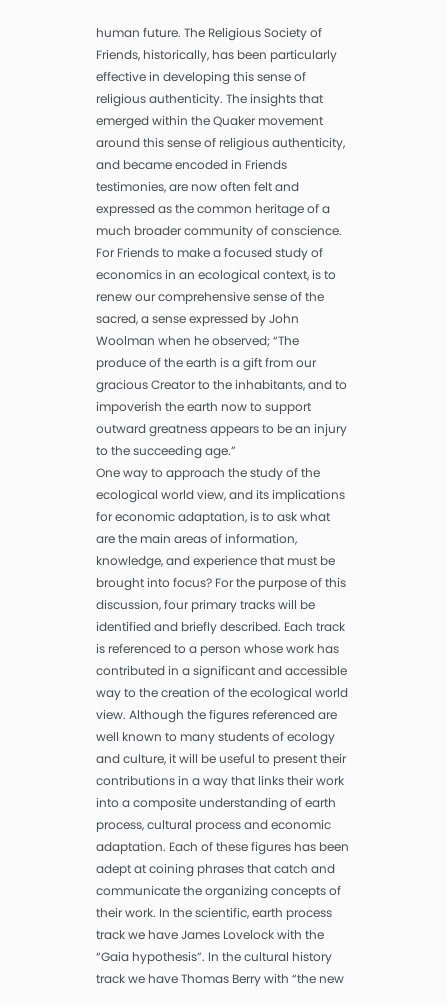human future. The Religious Society of Friends, historically, has been particularly effective in developing this sense of religious authenticity. The insights that emerged within the Quaker movement around this sense of religious authenticity, and became encoded in Friends testimonies, are now often felt and expressed as the common heritage of a much broader community of conscience. For Friends to make a focused study of economics in an ecological context, is to renew our comprehensive sense of the sacred, a sense expressed by John Woolman when he observed; “The produce of the earth is a gift from our gracious Creator to the inhabitants, and to impoverish the earth now to support outward greatness appears to be an injury to the succeeding age.”
One way to approach the study of the ecological world view, and its implications for economic adaptation, is to ask what are the main areas of information, knowledge, and experience that must be brought into focus? For the purpose of this discussion, four primary tracks will be identified and briefly described. Each track is referenced to a person whose work has contributed in a significant and accessible way to the creation of the ecological world view. Although the figures referenced are well known to many students of ecology and culture, it will be useful to present their contributions in a way that links their work into a composite understanding of earth process, cultural process and economic adaptation. Each of these figures has been adept at coining phrases that catch and communicate the organizing concepts of their work. In the scientific, earth process track we have James Lovelock with the “Gaia hypothesis”. In the cultural history track we have Thomas Berry with “the new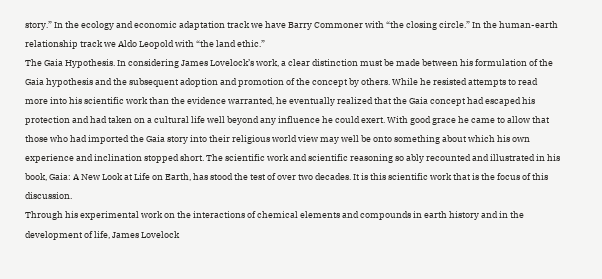story.” In the ecology and economic adaptation track we have Barry Commoner with “the closing circle.” In the human-earth relationship track we Aldo Leopold with “the land ethic.”
The Gaia Hypothesis. In considering James Lovelock’s work, a clear distinction must be made between his formulation of the Gaia hypothesis and the subsequent adoption and promotion of the concept by others. While he resisted attempts to read more into his scientific work than the evidence warranted, he eventually realized that the Gaia concept had escaped his protection and had taken on a cultural life well beyond any influence he could exert. With good grace he came to allow that those who had imported the Gaia story into their religious world view may well be onto something about which his own experience and inclination stopped short. The scientific work and scientific reasoning so ably recounted and illustrated in his book, Gaia: A New Look at Life on Earth, has stood the test of over two decades. It is this scientific work that is the focus of this discussion.
Through his experimental work on the interactions of chemical elements and compounds in earth history and in the development of life, James Lovelock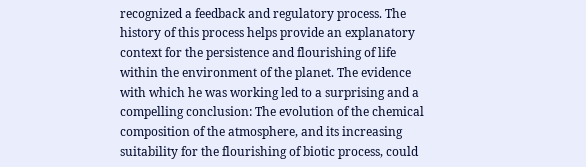recognized a feedback and regulatory process. The history of this process helps provide an explanatory context for the persistence and flourishing of life within the environment of the planet. The evidence with which he was working led to a surprising and a compelling conclusion: The evolution of the chemical composition of the atmosphere, and its increasing suitability for the flourishing of biotic process, could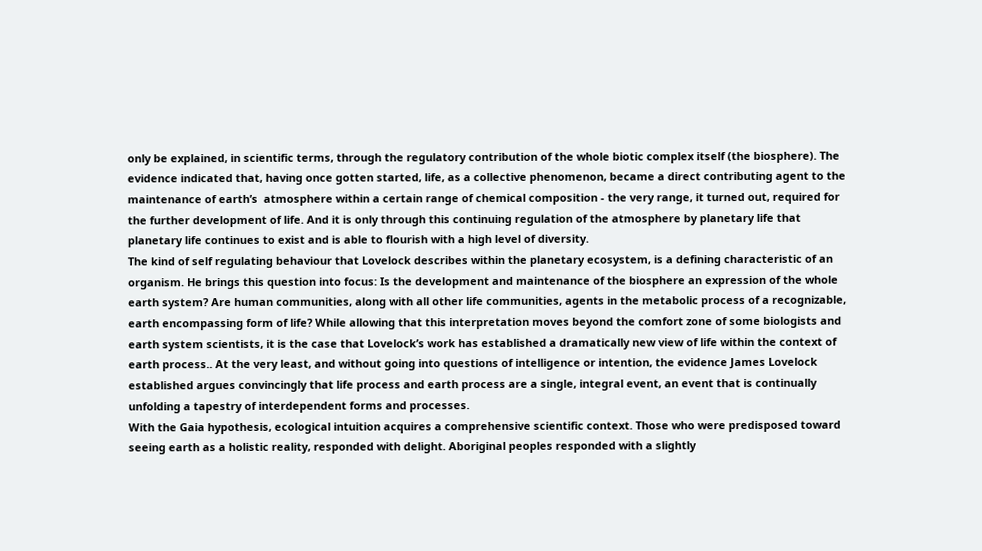only be explained, in scientific terms, through the regulatory contribution of the whole biotic complex itself (the biosphere). The evidence indicated that, having once gotten started, life, as a collective phenomenon, became a direct contributing agent to the maintenance of earth’s  atmosphere within a certain range of chemical composition - the very range, it turned out, required for the further development of life. And it is only through this continuing regulation of the atmosphere by planetary life that planetary life continues to exist and is able to flourish with a high level of diversity.
The kind of self regulating behaviour that Lovelock describes within the planetary ecosystem, is a defining characteristic of an organism. He brings this question into focus: Is the development and maintenance of the biosphere an expression of the whole earth system? Are human communities, along with all other life communities, agents in the metabolic process of a recognizable, earth encompassing form of life? While allowing that this interpretation moves beyond the comfort zone of some biologists and earth system scientists, it is the case that Lovelock’s work has established a dramatically new view of life within the context of earth process.. At the very least, and without going into questions of intelligence or intention, the evidence James Lovelock established argues convincingly that life process and earth process are a single, integral event, an event that is continually unfolding a tapestry of interdependent forms and processes.
With the Gaia hypothesis, ecological intuition acquires a comprehensive scientific context. Those who were predisposed toward seeing earth as a holistic reality, responded with delight. Aboriginal peoples responded with a slightly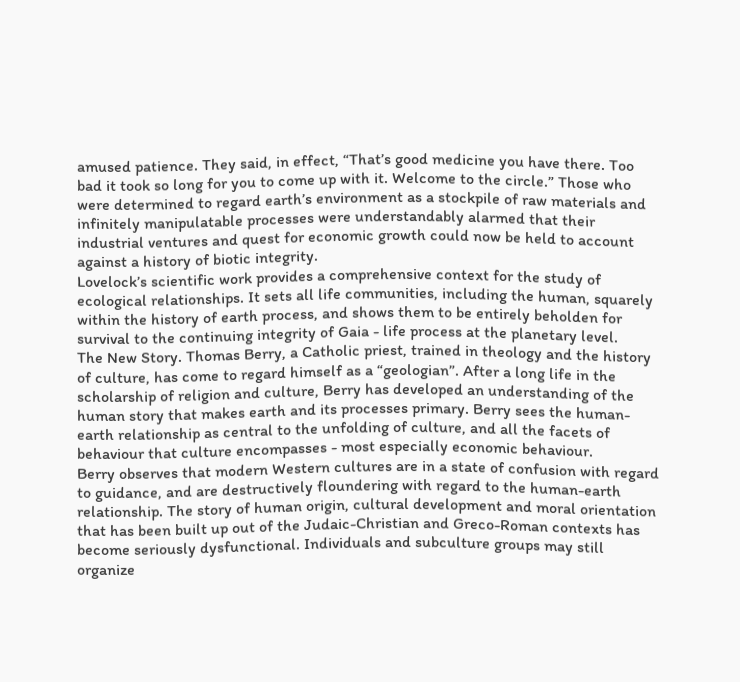amused patience. They said, in effect, “That’s good medicine you have there. Too bad it took so long for you to come up with it. Welcome to the circle.” Those who were determined to regard earth’s environment as a stockpile of raw materials and infinitely manipulatable processes were understandably alarmed that their industrial ventures and quest for economic growth could now be held to account against a history of biotic integrity.
Lovelock’s scientific work provides a comprehensive context for the study of ecological relationships. It sets all life communities, including the human, squarely within the history of earth process, and shows them to be entirely beholden for survival to the continuing integrity of Gaia - life process at the planetary level.
The New Story. Thomas Berry, a Catholic priest, trained in theology and the history of culture, has come to regard himself as a “geologian”. After a long life in the scholarship of religion and culture, Berry has developed an understanding of the human story that makes earth and its processes primary. Berry sees the human-earth relationship as central to the unfolding of culture, and all the facets of behaviour that culture encompasses - most especially economic behaviour.
Berry observes that modern Western cultures are in a state of confusion with regard to guidance, and are destructively floundering with regard to the human-earth relationship. The story of human origin, cultural development and moral orientation that has been built up out of the Judaic-Christian and Greco-Roman contexts has become seriously dysfunctional. Individuals and subculture groups may still organize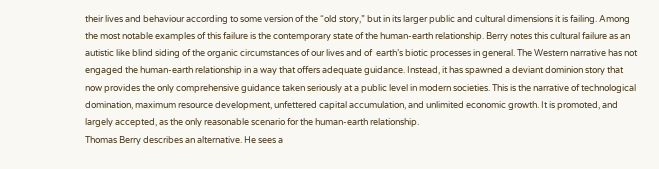their lives and behaviour according to some version of the “old story,” but in its larger public and cultural dimensions it is failing. Among the most notable examples of this failure is the contemporary state of the human-earth relationship. Berry notes this cultural failure as an autistic like blind siding of the organic circumstances of our lives and of  earth’s biotic processes in general. The Western narrative has not engaged the human-earth relationship in a way that offers adequate guidance. Instead, it has spawned a deviant dominion story that now provides the only comprehensive guidance taken seriously at a public level in modern societies. This is the narrative of technological domination, maximum resource development, unfettered capital accumulation, and unlimited economic growth. It is promoted, and largely accepted, as the only reasonable scenario for the human-earth relationship.
Thomas Berry describes an alternative. He sees a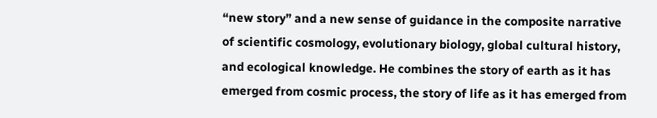“new story” and a new sense of guidance in the composite narrative of scientific cosmology, evolutionary biology, global cultural history, and ecological knowledge. He combines the story of earth as it has emerged from cosmic process, the story of life as it has emerged from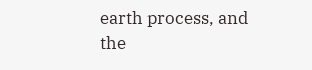earth process, and the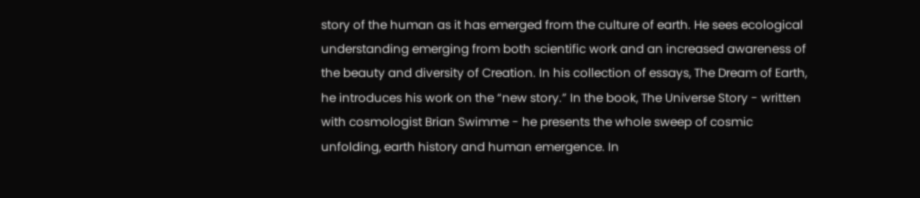story of the human as it has emerged from the culture of earth. He sees ecological understanding emerging from both scientific work and an increased awareness of the beauty and diversity of Creation. In his collection of essays, The Dream of Earth, he introduces his work on the “new story.” In the book, The Universe Story - written with cosmologist Brian Swimme - he presents the whole sweep of cosmic unfolding, earth history and human emergence. In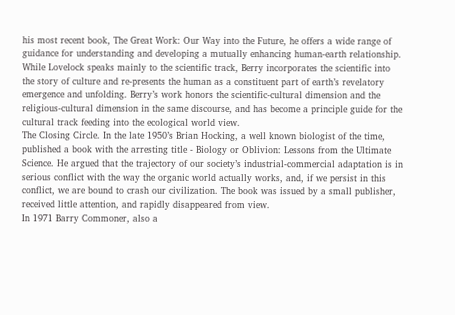his most recent book, The Great Work: Our Way into the Future, he offers a wide range of guidance for understanding and developing a mutually enhancing human-earth relationship.
While Lovelock speaks mainly to the scientific track, Berry incorporates the scientific into the story of culture and re-presents the human as a constituent part of earth’s revelatory emergence and unfolding. Berry’s work honors the scientific-cultural dimension and the religious-cultural dimension in the same discourse, and has become a principle guide for the cultural track feeding into the ecological world view.
The Closing Circle. In the late 1950’s Brian Hocking, a well known biologist of the time, published a book with the arresting title - Biology or Oblivion: Lessons from the Ultimate Science. He argued that the trajectory of our society’s industrial-commercial adaptation is in serious conflict with the way the organic world actually works, and, if we persist in this conflict, we are bound to crash our civilization. The book was issued by a small publisher, received little attention, and rapidly disappeared from view.
In 1971 Barry Commoner, also a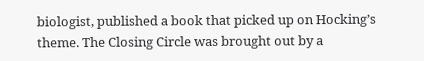biologist, published a book that picked up on Hocking’s theme. The Closing Circle was brought out by a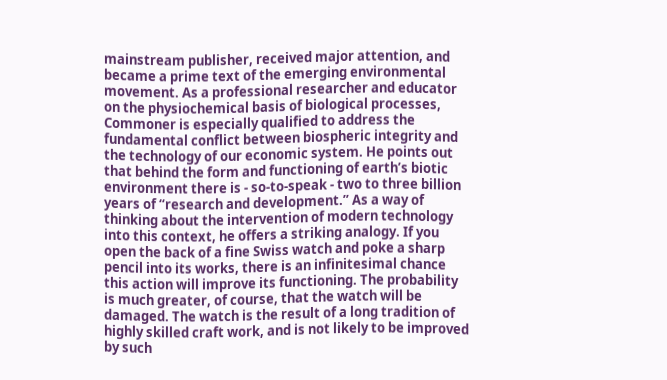mainstream publisher, received major attention, and became a prime text of the emerging environmental movement. As a professional researcher and educator on the physiochemical basis of biological processes, Commoner is especially qualified to address the fundamental conflict between biospheric integrity and the technology of our economic system. He points out that behind the form and functioning of earth’s biotic environment there is - so-to-speak - two to three billion years of “research and development.” As a way of thinking about the intervention of modern technology into this context, he offers a striking analogy. If you open the back of a fine Swiss watch and poke a sharp pencil into its works, there is an infinitesimal chance this action will improve its functioning. The probability is much greater, of course, that the watch will be damaged. The watch is the result of a long tradition of highly skilled craft work, and is not likely to be improved by such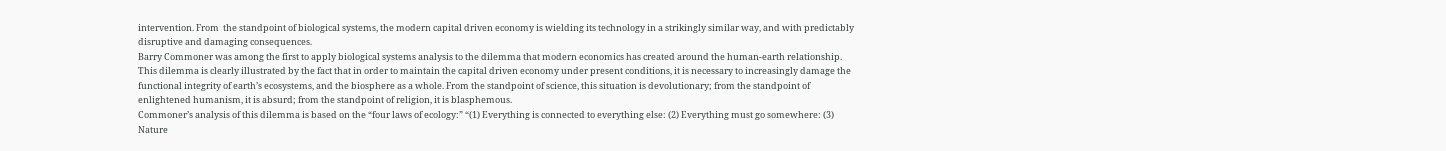intervention. From  the standpoint of biological systems, the modern capital driven economy is wielding its technology in a strikingly similar way, and with predictably disruptive and damaging consequences.
Barry Commoner was among the first to apply biological systems analysis to the dilemma that modern economics has created around the human-earth relationship. This dilemma is clearly illustrated by the fact that in order to maintain the capital driven economy under present conditions, it is necessary to increasingly damage the functional integrity of earth’s ecosystems, and the biosphere as a whole. From the standpoint of science, this situation is devolutionary; from the standpoint of enlightened humanism, it is absurd; from the standpoint of religion, it is blasphemous.
Commoner’s analysis of this dilemma is based on the “four laws of ecology:” “(1) Everything is connected to everything else: (2) Everything must go somewhere: (3) Nature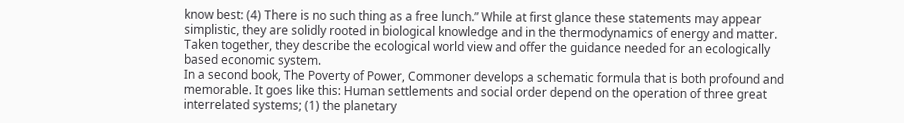know best: (4) There is no such thing as a free lunch.” While at first glance these statements may appear simplistic, they are solidly rooted in biological knowledge and in the thermodynamics of energy and matter. Taken together, they describe the ecological world view and offer the guidance needed for an ecologically based economic system.
In a second book, The Poverty of Power, Commoner develops a schematic formula that is both profound and memorable. It goes like this: Human settlements and social order depend on the operation of three great interrelated systems; (1) the planetary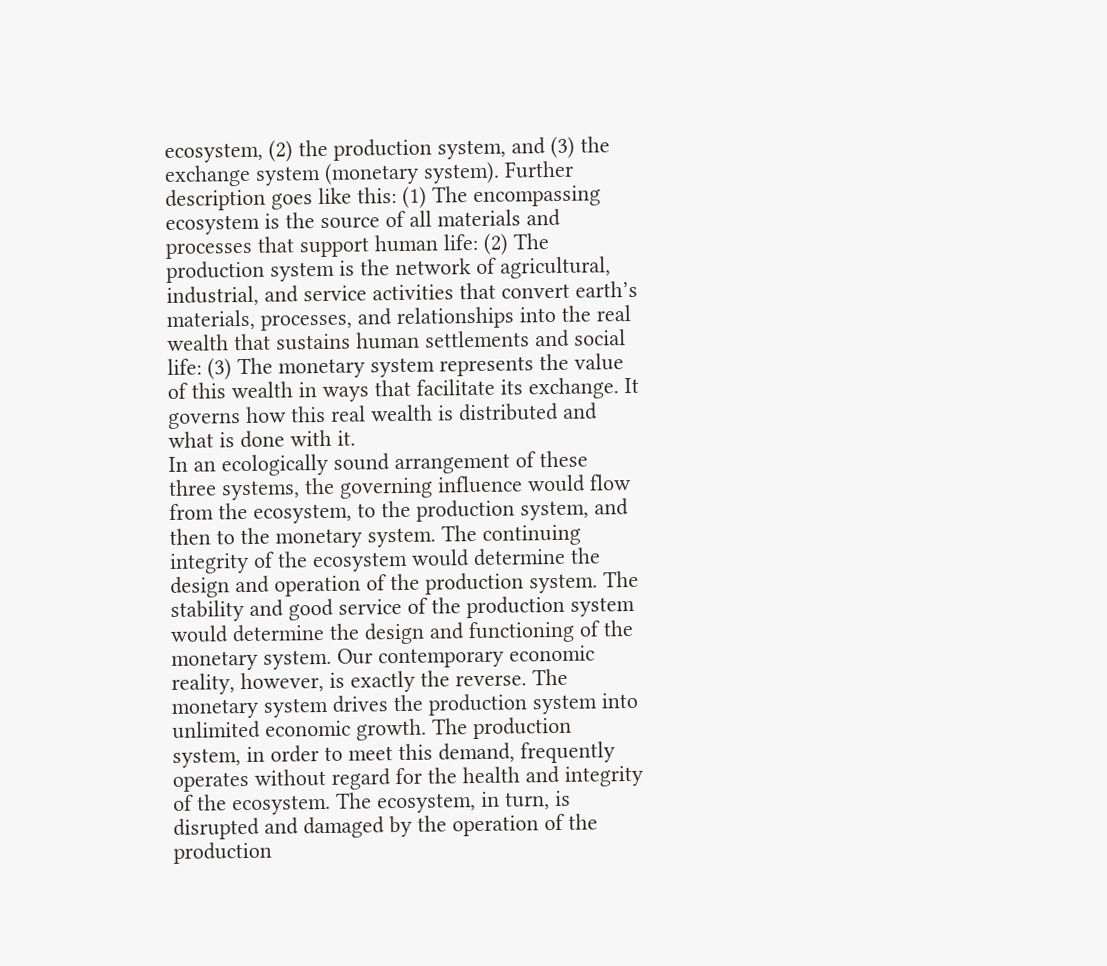ecosystem, (2) the production system, and (3) the exchange system (monetary system). Further description goes like this: (1) The encompassing ecosystem is the source of all materials and processes that support human life: (2) The production system is the network of agricultural, industrial, and service activities that convert earth’s materials, processes, and relationships into the real wealth that sustains human settlements and social life: (3) The monetary system represents the value of this wealth in ways that facilitate its exchange. It governs how this real wealth is distributed and what is done with it.
In an ecologically sound arrangement of these three systems, the governing influence would flow from the ecosystem, to the production system, and then to the monetary system. The continuing integrity of the ecosystem would determine the design and operation of the production system. The stability and good service of the production system would determine the design and functioning of the monetary system. Our contemporary economic reality, however, is exactly the reverse. The monetary system drives the production system into unlimited economic growth. The production system, in order to meet this demand, frequently operates without regard for the health and integrity of the ecosystem. The ecosystem, in turn, is disrupted and damaged by the operation of the production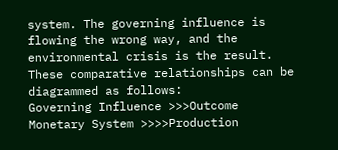system. The governing influence is flowing the wrong way, and the environmental crisis is the result. These comparative relationships can be diagrammed as follows:
Governing Influence >>>Outcome
Monetary System >>>>Production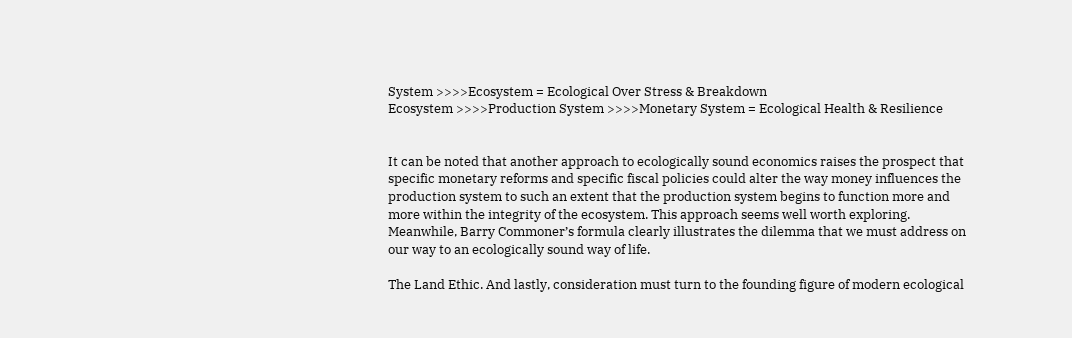System >>>>Ecosystem = Ecological Over Stress & Breakdown
Ecosystem >>>>Production System >>>>Monetary System = Ecological Health & Resilience


It can be noted that another approach to ecologically sound economics raises the prospect that specific monetary reforms and specific fiscal policies could alter the way money influences the production system to such an extent that the production system begins to function more and more within the integrity of the ecosystem. This approach seems well worth exploring. Meanwhile, Barry Commoner’s formula clearly illustrates the dilemma that we must address on our way to an ecologically sound way of life.

The Land Ethic. And lastly, consideration must turn to the founding figure of modern ecological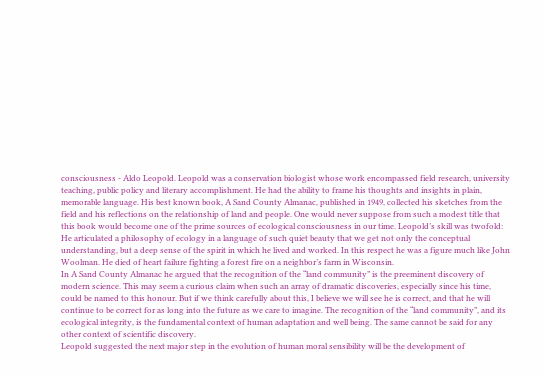consciousness - Aldo Leopold. Leopold was a conservation biologist whose work encompassed field research, university teaching, public policy and literary accomplishment. He had the ability to frame his thoughts and insights in plain, memorable language. His best known book, A Sand County Almanac, published in 1949, collected his sketches from the field and his reflections on the relationship of land and people. One would never suppose from such a modest title that this book would become one of the prime sources of ecological consciousness in our time. Leopold’s skill was twofold: He articulated a philosophy of ecology in a language of such quiet beauty that we get not only the conceptual understanding, but a deep sense of the spirit in which he lived and worked. In this respect he was a figure much like John Woolman. He died of heart failure fighting a forest fire on a neighbor’s farm in Wisconsin.
In A Sand County Almanac he argued that the recognition of the “land community” is the preeminent discovery of modern science. This may seem a curious claim when such an array of dramatic discoveries, especially since his time, could be named to this honour. But if we think carefully about this, I believe we will see he is correct, and that he will continue to be correct for as long into the future as we care to imagine. The recognition of the “land community”, and its ecological integrity, is the fundamental context of human adaptation and well being. The same cannot be said for any other context of scientific discovery.
Leopold suggested the next major step in the evolution of human moral sensibility will be the development of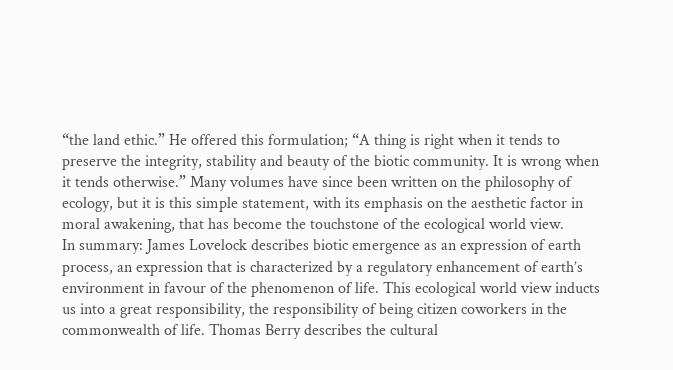“the land ethic.” He offered this formulation; “A thing is right when it tends to preserve the integrity, stability and beauty of the biotic community. It is wrong when it tends otherwise.” Many volumes have since been written on the philosophy of ecology, but it is this simple statement, with its emphasis on the aesthetic factor in moral awakening, that has become the touchstone of the ecological world view.
In summary: James Lovelock describes biotic emergence as an expression of earth process, an expression that is characterized by a regulatory enhancement of earth’s environment in favour of the phenomenon of life. This ecological world view inducts us into a great responsibility, the responsibility of being citizen coworkers in the commonwealth of life. Thomas Berry describes the cultural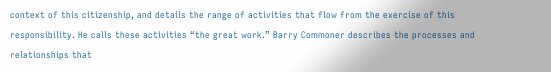context of this citizenship, and details the range of activities that flow from the exercise of this responsibility. He calls these activities “the great work.” Barry Commoner describes the processes and relationships that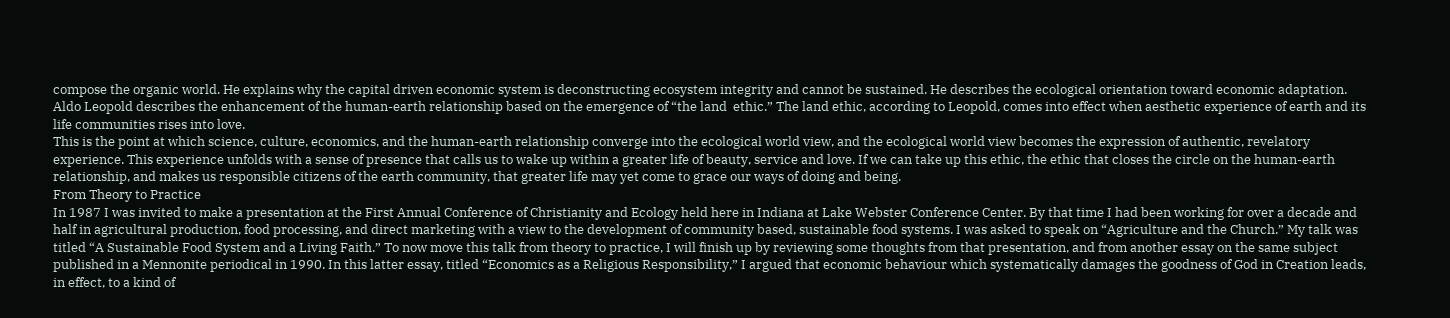compose the organic world. He explains why the capital driven economic system is deconstructing ecosystem integrity and cannot be sustained. He describes the ecological orientation toward economic adaptation. Aldo Leopold describes the enhancement of the human-earth relationship based on the emergence of “the land  ethic.” The land ethic, according to Leopold, comes into effect when aesthetic experience of earth and its life communities rises into love.
This is the point at which science, culture, economics, and the human-earth relationship converge into the ecological world view, and the ecological world view becomes the expression of authentic, revelatory experience. This experience unfolds with a sense of presence that calls us to wake up within a greater life of beauty, service and love. If we can take up this ethic, the ethic that closes the circle on the human-earth relationship, and makes us responsible citizens of the earth community, that greater life may yet come to grace our ways of doing and being.
From Theory to Practice
In 1987 I was invited to make a presentation at the First Annual Conference of Christianity and Ecology held here in Indiana at Lake Webster Conference Center. By that time I had been working for over a decade and half in agricultural production, food processing, and direct marketing with a view to the development of community based, sustainable food systems. I was asked to speak on “Agriculture and the Church.” My talk was titled “A Sustainable Food System and a Living Faith.” To now move this talk from theory to practice, I will finish up by reviewing some thoughts from that presentation, and from another essay on the same subject published in a Mennonite periodical in 1990. In this latter essay, titled “Economics as a Religious Responsibility,” I argued that economic behaviour which systematically damages the goodness of God in Creation leads, in effect, to a kind of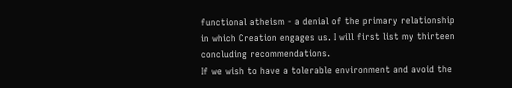functional atheism - a denial of the primary relationship in which Creation engages us. I will first list my thirteen concluding recommendations.
If we wish to have a tolerable environment and avoid the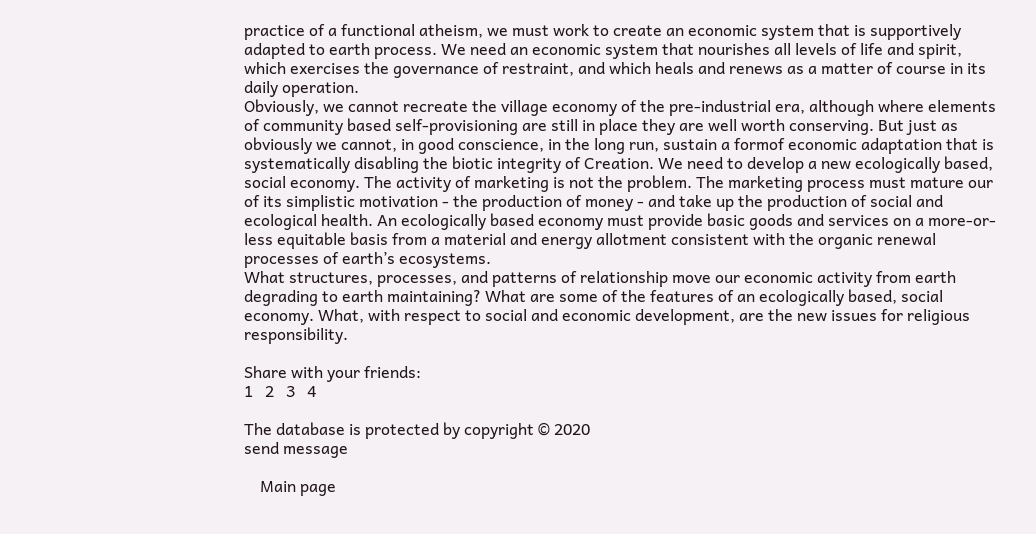practice of a functional atheism, we must work to create an economic system that is supportively adapted to earth process. We need an economic system that nourishes all levels of life and spirit, which exercises the governance of restraint, and which heals and renews as a matter of course in its daily operation.
Obviously, we cannot recreate the village economy of the pre-industrial era, although where elements of community based self-provisioning are still in place they are well worth conserving. But just as obviously we cannot, in good conscience, in the long run, sustain a formof economic adaptation that is systematically disabling the biotic integrity of Creation. We need to develop a new ecologically based, social economy. The activity of marketing is not the problem. The marketing process must mature our of its simplistic motivation - the production of money - and take up the production of social and ecological health. An ecologically based economy must provide basic goods and services on a more-or-less equitable basis from a material and energy allotment consistent with the organic renewal processes of earth’s ecosystems.
What structures, processes, and patterns of relationship move our economic activity from earth degrading to earth maintaining? What are some of the features of an ecologically based, social economy. What, with respect to social and economic development, are the new issues for religious responsibility.

Share with your friends:
1   2   3   4

The database is protected by copyright © 2020
send message

    Main page